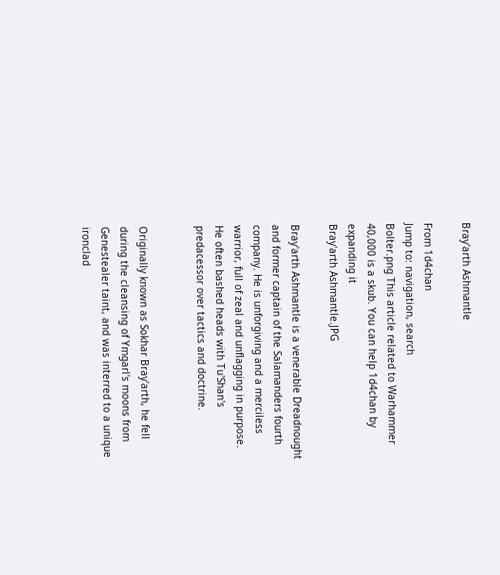Bray'arth Ashmantle

From 1d4chan
Jump to: navigation, search
Bolter.png This article related to Warhammer 40,000 is a skub. You can help 1d4chan by expanding it
Bray'arth Ashmantle.JPG

Bray'arth Ashmantle is a venerable Dreadnought and former captain of the Salamanders fourth company. He is unforgiving and a merciless warrior, full of zeal and unflagging in purpose. He often bashed heads with Tu'Shan's predacessor over tactics and doctrine.


Originally known as Sokhar Bray'arth, he fell during the cleansing of Ymgarl's moons from Genestealer taint, and was interred to a unique ironclad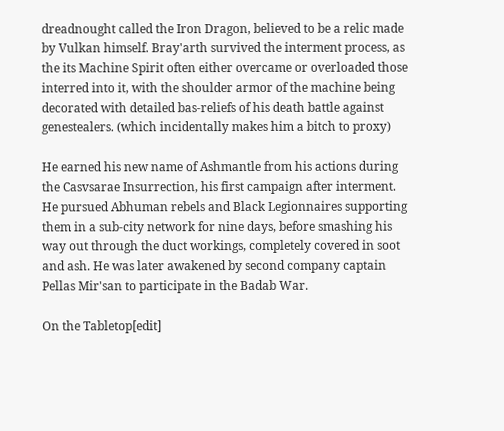dreadnought called the Iron Dragon, believed to be a relic made by Vulkan himself. Bray'arth survived the interment process, as the its Machine Spirit often either overcame or overloaded those interred into it, with the shoulder armor of the machine being decorated with detailed bas-reliefs of his death battle against genestealers. (which incidentally makes him a bitch to proxy)

He earned his new name of Ashmantle from his actions during the Casvsarae Insurrection, his first campaign after interment. He pursued Abhuman rebels and Black Legionnaires supporting them in a sub-city network for nine days, before smashing his way out through the duct workings, completely covered in soot and ash. He was later awakened by second company captain Pellas Mir'san to participate in the Badab War.

On the Tabletop[edit]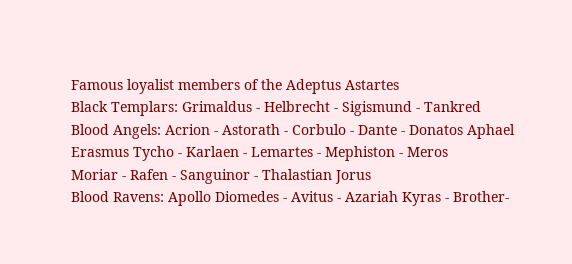Famous loyalist members of the Adeptus Astartes
Black Templars: Grimaldus - Helbrecht - Sigismund - Tankred
Blood Angels: Acrion - Astorath - Corbulo - Dante - Donatos Aphael
Erasmus Tycho - Karlaen - Lemartes - Mephiston - Meros
Moriar - Rafen - Sanguinor - Thalastian Jorus
Blood Ravens: Apollo Diomedes - Avitus - Azariah Kyras - Brother-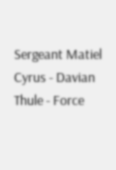Sergeant Matiel
Cyrus - Davian Thule - Force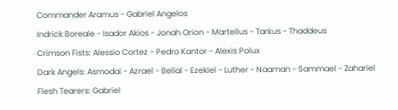Commander Aramus - Gabriel Angelos
Indrick Boreale - Isador Akios - Jonah Orion - Martellus - Tarkus - Thaddeus
Crimson Fists: Alessio Cortez - Pedro Kantor - Alexis Polux
Dark Angels: Asmodai - Azrael - Belial - Ezekiel - Luther - Naaman - Sammael - Zahariel
Flesh Tearers: Gabriel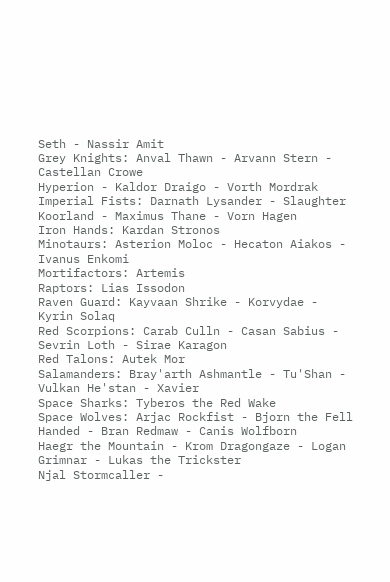Seth - Nassir Amit
Grey Knights: Anval Thawn - Arvann Stern - Castellan Crowe
Hyperion - Kaldor Draigo - Vorth Mordrak
Imperial Fists: Darnath Lysander - Slaughter Koorland - Maximus Thane - Vorn Hagen
Iron Hands: Kardan Stronos
Minotaurs: Asterion Moloc - Hecaton Aiakos - Ivanus Enkomi
Mortifactors: Artemis
Raptors: Lias Issodon
Raven Guard: Kayvaan Shrike - Korvydae - Kyrin Solaq
Red Scorpions: Carab Culln - Casan Sabius - Sevrin Loth - Sirae Karagon
Red Talons: Autek Mor
Salamanders: Bray'arth Ashmantle - Tu'Shan - Vulkan He'stan - Xavier
Space Sharks: Tyberos the Red Wake
Space Wolves: Arjac Rockfist - Bjorn the Fell Handed - Bran Redmaw - Canis Wolfborn
Haegr the Mountain - Krom Dragongaze - Logan Grimnar - Lukas the Trickster
Njal Stormcaller -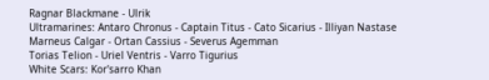Ragnar Blackmane - Ulrik
Ultramarines: Antaro Chronus - Captain Titus - Cato Sicarius - Illiyan Nastase
Marneus Calgar - Ortan Cassius - Severus Agemman
Torias Telion - Uriel Ventris - Varro Tigurius
White Scars: Kor'sarro Khan